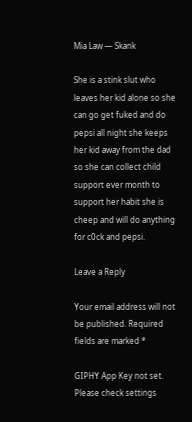Mia Law — Skank

She is a stink slut who leaves her kid alone so she can go get fuked and do pepsi all night she keeps her kid away from the dad so she can collect child support ever month to support her habit she is cheep and will do anything for c0ck and pepsi.

Leave a Reply

Your email address will not be published. Required fields are marked *

GIPHY App Key not set. Please check settings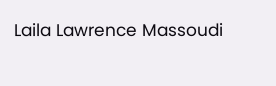Laila Lawrence Massoudi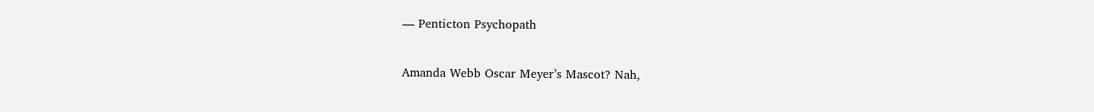— Penticton Psychopath

Amanda Webb Oscar Meyer’s Mascot? Nah,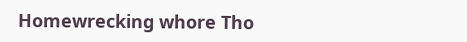Homewrecking whore Tho